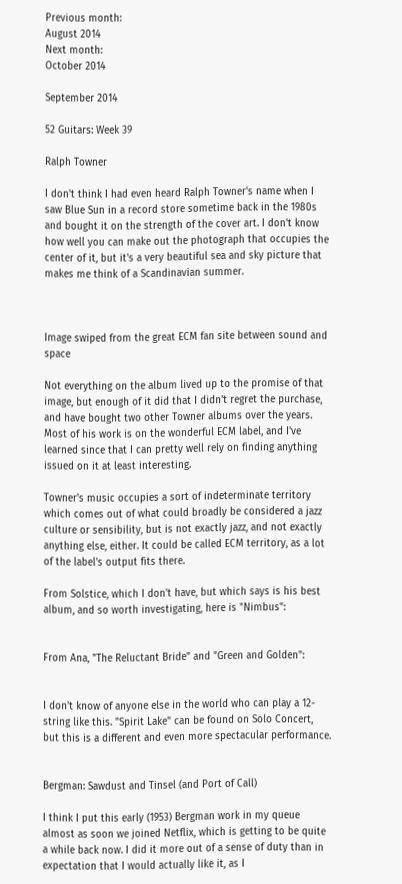Previous month:
August 2014
Next month:
October 2014

September 2014

52 Guitars: Week 39

Ralph Towner

I don't think I had even heard Ralph Towner's name when I saw Blue Sun in a record store sometime back in the 1980s and bought it on the strength of the cover art. I don't know how well you can make out the photograph that occupies the center of it, but it's a very beautiful sea and sky picture that makes me think of a Scandinavian summer.



Image swiped from the great ECM fan site between sound and space

Not everything on the album lived up to the promise of that image, but enough of it did that I didn't regret the purchase, and have bought two other Towner albums over the years. Most of his work is on the wonderful ECM label, and I've learned since that I can pretty well rely on finding anything issued on it at least interesting.

Towner's music occupies a sort of indeterminate territory which comes out of what could broadly be considered a jazz culture or sensibility, but is not exactly jazz, and not exactly anything else, either. It could be called ECM territory, as a lot of the label's output fits there.

From Solstice, which I don't have, but which says is his best album, and so worth investigating, here is "Nimbus":


From Ana, "The Reluctant Bride" and "Green and Golden":


I don't know of anyone else in the world who can play a 12-string like this. "Spirit Lake" can be found on Solo Concert, but this is a different and even more spectacular performance.


Bergman: Sawdust and Tinsel (and Port of Call)

I think I put this early (1953) Bergman work in my queue almost as soon we joined Netflix, which is getting to be quite a while back now. I did it more out of a sense of duty than in expectation that I would actually like it, as I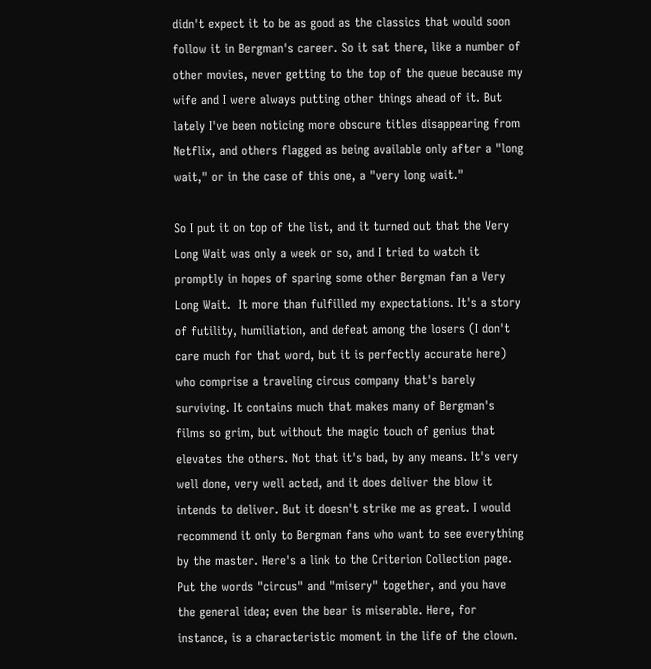didn't expect it to be as good as the classics that would soon follow it in Bergman's career. So it sat there, like a number of other movies, never getting to the top of the queue because my wife and I were always putting other things ahead of it. But lately I've been noticing more obscure titles disappearing from Netflix, and others flagged as being available only after a "long wait," or in the case of this one, a "very long wait."

So I put it on top of the list, and it turned out that the Very Long Wait was only a week or so, and I tried to watch it promptly in hopes of sparing some other Bergman fan a Very Long Wait.  It more than fulfilled my expectations. It's a story of futility, humiliation, and defeat among the losers (I don't care much for that word, but it is perfectly accurate here) who comprise a traveling circus company that's barely surviving. It contains much that makes many of Bergman's films so grim, but without the magic touch of genius that elevates the others. Not that it's bad, by any means. It's very well done, very well acted, and it does deliver the blow it intends to deliver. But it doesn't strike me as great. I would recommend it only to Bergman fans who want to see everything by the master. Here's a link to the Criterion Collection page. Put the words "circus" and "misery" together, and you have the general idea; even the bear is miserable. Here, for instance, is a characteristic moment in the life of the clown.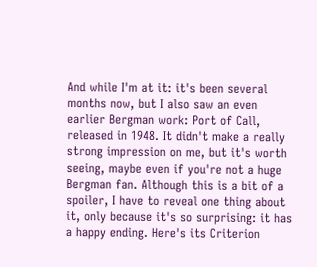And while I'm at it: it's been several months now, but I also saw an even earlier Bergman work: Port of Call, released in 1948. It didn't make a really strong impression on me, but it's worth seeing, maybe even if you're not a huge Bergman fan. Although this is a bit of a spoiler, I have to reveal one thing about it, only because it's so surprising: it has a happy ending. Here's its Criterion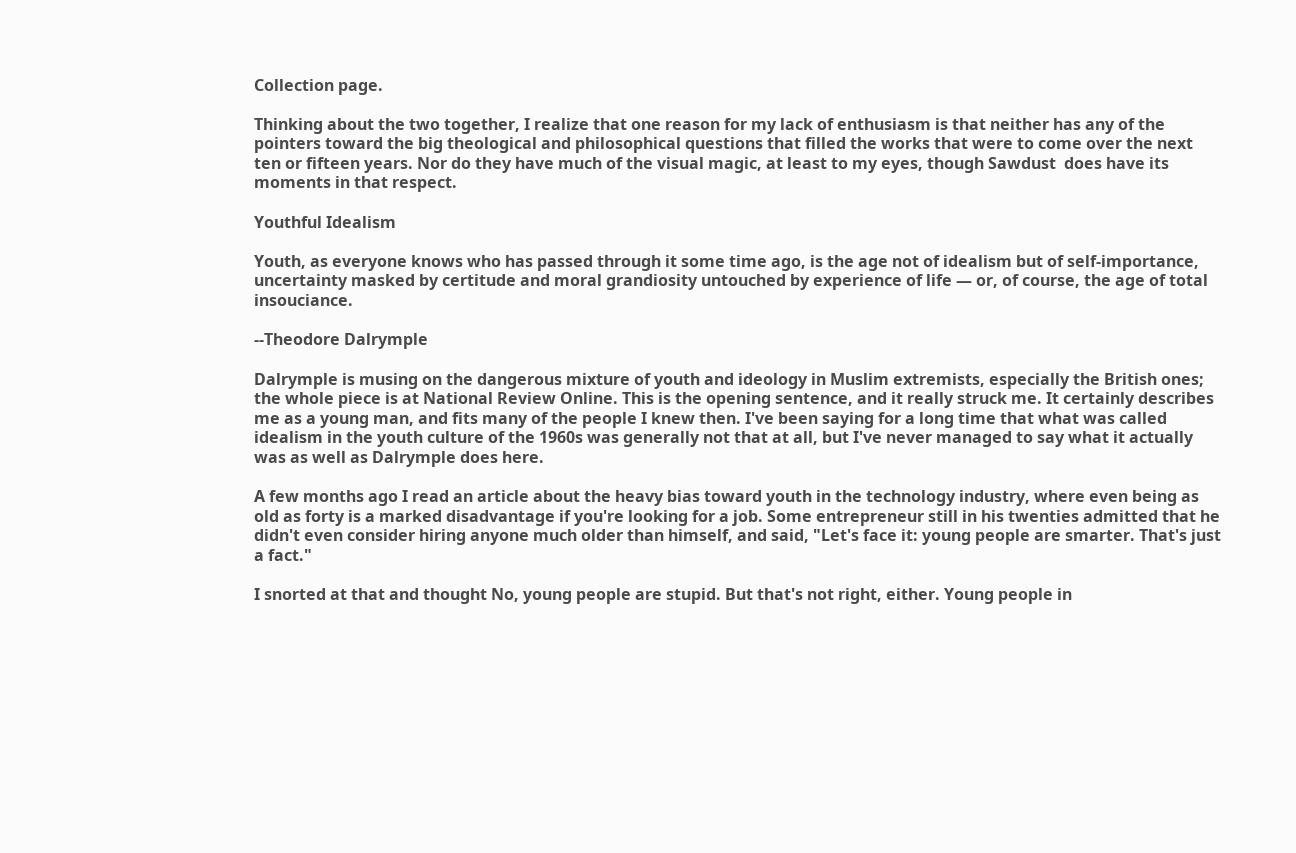Collection page.

Thinking about the two together, I realize that one reason for my lack of enthusiasm is that neither has any of the pointers toward the big theological and philosophical questions that filled the works that were to come over the next ten or fifteen years. Nor do they have much of the visual magic, at least to my eyes, though Sawdust  does have its moments in that respect.

Youthful Idealism

Youth, as everyone knows who has passed through it some time ago, is the age not of idealism but of self-importance, uncertainty masked by certitude and moral grandiosity untouched by experience of life — or, of course, the age of total insouciance.

--Theodore Dalrymple

Dalrymple is musing on the dangerous mixture of youth and ideology in Muslim extremists, especially the British ones; the whole piece is at National Review Online. This is the opening sentence, and it really struck me. It certainly describes me as a young man, and fits many of the people I knew then. I've been saying for a long time that what was called idealism in the youth culture of the 1960s was generally not that at all, but I've never managed to say what it actually was as well as Dalrymple does here.

A few months ago I read an article about the heavy bias toward youth in the technology industry, where even being as old as forty is a marked disadvantage if you're looking for a job. Some entrepreneur still in his twenties admitted that he didn't even consider hiring anyone much older than himself, and said, "Let's face it: young people are smarter. That's just a fact."

I snorted at that and thought No, young people are stupid. But that's not right, either. Young people in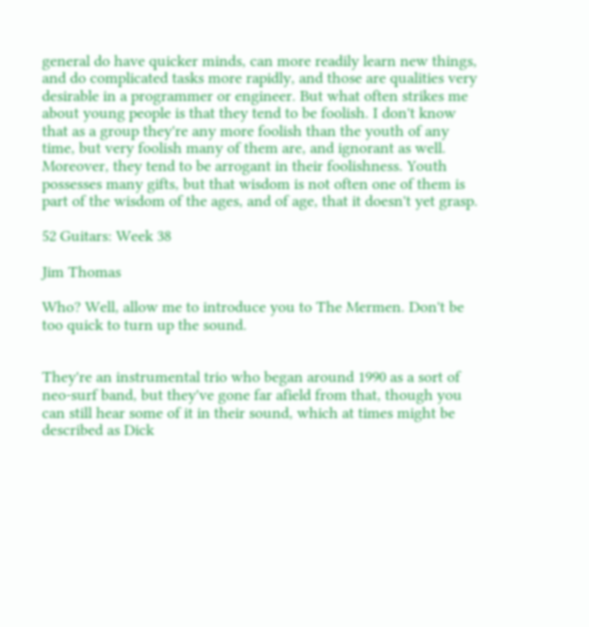general do have quicker minds, can more readily learn new things, and do complicated tasks more rapidly, and those are qualities very desirable in a programmer or engineer. But what often strikes me about young people is that they tend to be foolish. I don't know that as a group they're any more foolish than the youth of any time, but very foolish many of them are, and ignorant as well. Moreover, they tend to be arrogant in their foolishness. Youth possesses many gifts, but that wisdom is not often one of them is part of the wisdom of the ages, and of age, that it doesn't yet grasp.

52 Guitars: Week 38

Jim Thomas

Who? Well, allow me to introduce you to The Mermen. Don't be too quick to turn up the sound.


They're an instrumental trio who began around 1990 as a sort of neo-surf band, but they've gone far afield from that, though you can still hear some of it in their sound, which at times might be described as Dick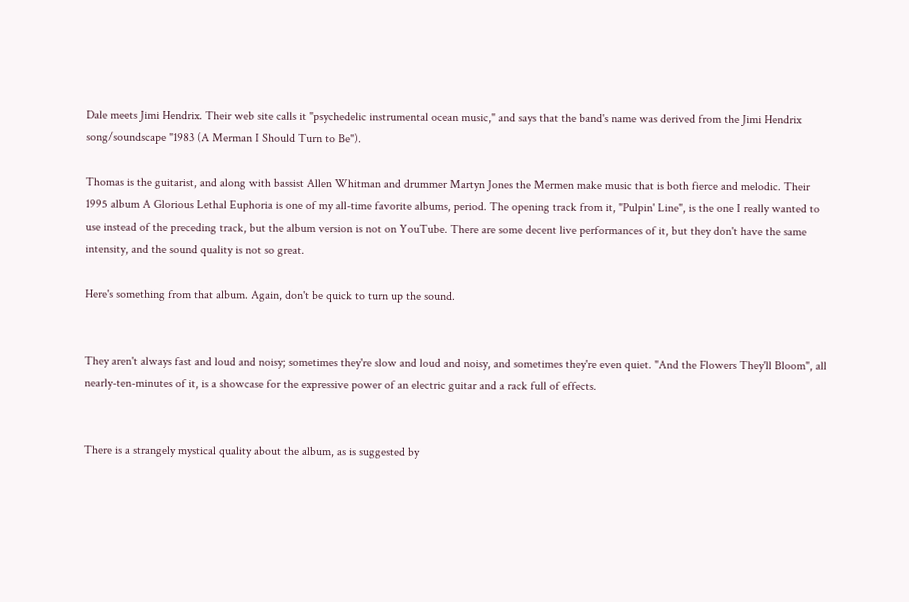Dale meets Jimi Hendrix. Their web site calls it "psychedelic instrumental ocean music," and says that the band's name was derived from the Jimi Hendrix song/soundscape "1983 (A Merman I Should Turn to Be").

Thomas is the guitarist, and along with bassist Allen Whitman and drummer Martyn Jones the Mermen make music that is both fierce and melodic. Their 1995 album A Glorious Lethal Euphoria is one of my all-time favorite albums, period. The opening track from it, "Pulpin' Line", is the one I really wanted to use instead of the preceding track, but the album version is not on YouTube. There are some decent live performances of it, but they don't have the same intensity, and the sound quality is not so great.

Here's something from that album. Again, don't be quick to turn up the sound.


They aren't always fast and loud and noisy; sometimes they're slow and loud and noisy, and sometimes they're even quiet. "And the Flowers They'll Bloom", all nearly-ten-minutes of it, is a showcase for the expressive power of an electric guitar and a rack full of effects.


There is a strangely mystical quality about the album, as is suggested by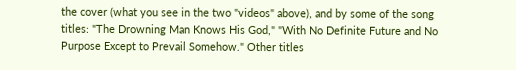the cover (what you see in the two "videos" above), and by some of the song titles: "The Drowning Man Knows His God," "With No Definite Future and No Purpose Except to Prevail Somehow." Other titles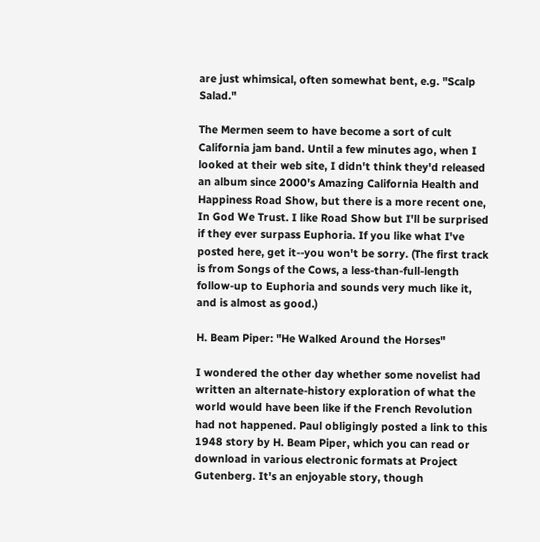are just whimsical, often somewhat bent, e.g. "Scalp Salad."

The Mermen seem to have become a sort of cult California jam band. Until a few minutes ago, when I looked at their web site, I didn't think they'd released an album since 2000's Amazing California Health and Happiness Road Show, but there is a more recent one, In God We Trust. I like Road Show but I'll be surprised if they ever surpass Euphoria. If you like what I've posted here, get it--you won't be sorry. (The first track is from Songs of the Cows, a less-than-full-length follow-up to Euphoria and sounds very much like it, and is almost as good.)

H. Beam Piper: "He Walked Around the Horses"

I wondered the other day whether some novelist had written an alternate-history exploration of what the world would have been like if the French Revolution had not happened. Paul obligingly posted a link to this 1948 story by H. Beam Piper, which you can read or download in various electronic formats at Project Gutenberg. It's an enjoyable story, though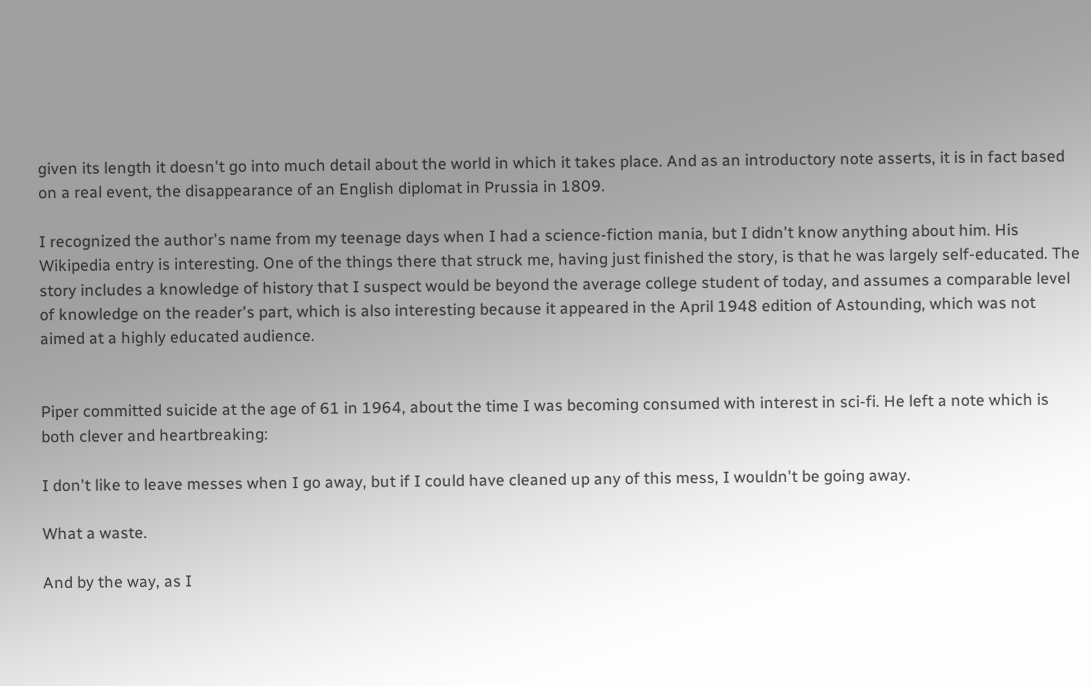given its length it doesn't go into much detail about the world in which it takes place. And as an introductory note asserts, it is in fact based on a real event, the disappearance of an English diplomat in Prussia in 1809.

I recognized the author's name from my teenage days when I had a science-fiction mania, but I didn't know anything about him. His Wikipedia entry is interesting. One of the things there that struck me, having just finished the story, is that he was largely self-educated. The story includes a knowledge of history that I suspect would be beyond the average college student of today, and assumes a comparable level of knowledge on the reader's part, which is also interesting because it appeared in the April 1948 edition of Astounding, which was not aimed at a highly educated audience.


Piper committed suicide at the age of 61 in 1964, about the time I was becoming consumed with interest in sci-fi. He left a note which is both clever and heartbreaking:

I don't like to leave messes when I go away, but if I could have cleaned up any of this mess, I wouldn't be going away.

What a waste.

And by the way, as I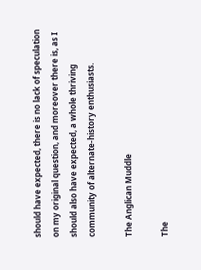should have expected, there is no lack of speculation on my original question, and moreover there is, as I should also have expected, a whole thriving community of alternate-history enthusiasts.

The Anglican Muddle

The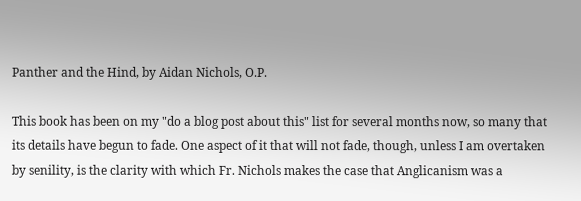Panther and the Hind, by Aidan Nichols, O.P.

This book has been on my "do a blog post about this" list for several months now, so many that its details have begun to fade. One aspect of it that will not fade, though, unless I am overtaken by senility, is the clarity with which Fr. Nichols makes the case that Anglicanism was a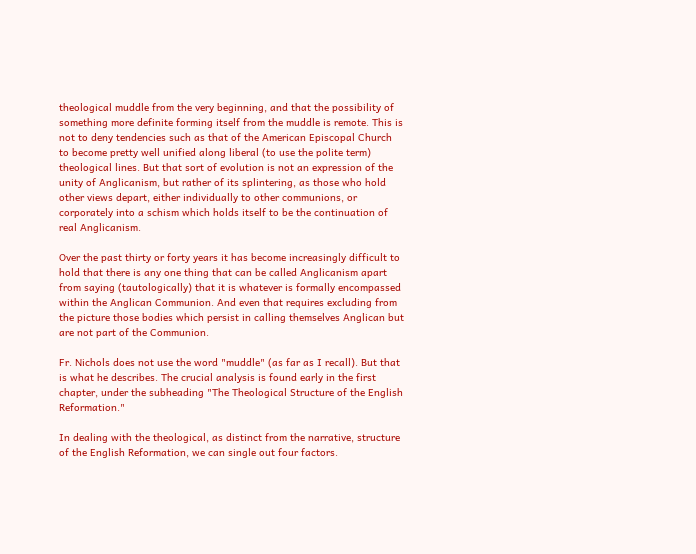theological muddle from the very beginning, and that the possibility of something more definite forming itself from the muddle is remote. This is not to deny tendencies such as that of the American Episcopal Church to become pretty well unified along liberal (to use the polite term) theological lines. But that sort of evolution is not an expression of the unity of Anglicanism, but rather of its splintering, as those who hold other views depart, either individually to other communions, or corporately into a schism which holds itself to be the continuation of real Anglicanism.

Over the past thirty or forty years it has become increasingly difficult to hold that there is any one thing that can be called Anglicanism apart from saying (tautologically) that it is whatever is formally encompassed within the Anglican Communion. And even that requires excluding from the picture those bodies which persist in calling themselves Anglican but are not part of the Communion.

Fr. Nichols does not use the word "muddle" (as far as I recall). But that is what he describes. The crucial analysis is found early in the first chapter, under the subheading "The Theological Structure of the English Reformation."

In dealing with the theological, as distinct from the narrative, structure of the English Reformation, we can single out four factors.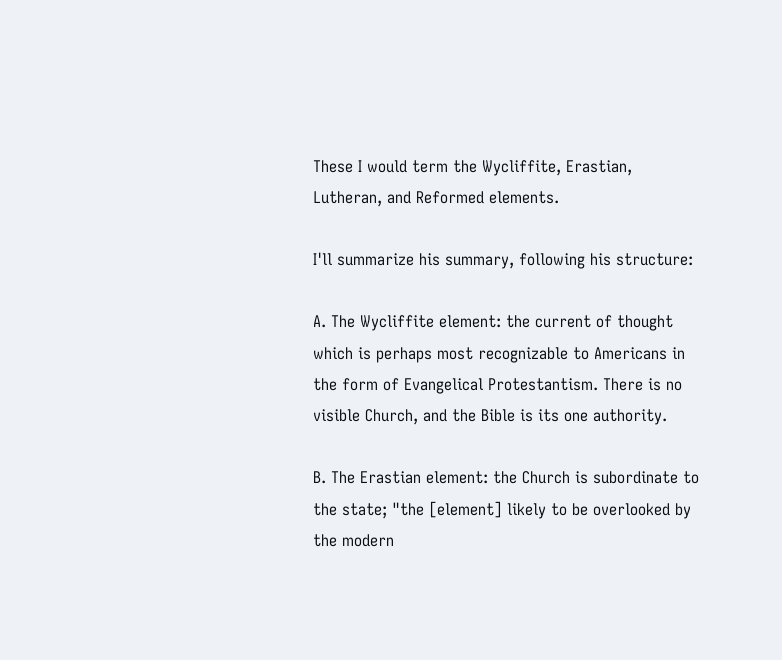These I would term the Wycliffite, Erastian, Lutheran, and Reformed elements.

I'll summarize his summary, following his structure:

A. The Wycliffite element: the current of thought which is perhaps most recognizable to Americans in the form of Evangelical Protestantism. There is no visible Church, and the Bible is its one authority.

B. The Erastian element: the Church is subordinate to the state; "the [element] likely to be overlooked by the modern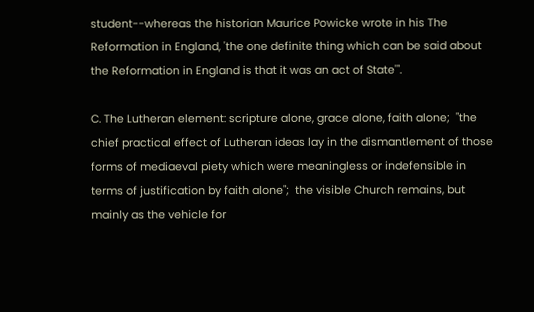student--whereas the historian Maurice Powicke wrote in his The Reformation in England, 'the one definite thing which can be said about the Reformation in England is that it was an act of State'".

C. The Lutheran element: scripture alone, grace alone, faith alone;  "the chief practical effect of Lutheran ideas lay in the dismantlement of those forms of mediaeval piety which were meaningless or indefensible in terms of justification by faith alone";  the visible Church remains, but mainly as the vehicle for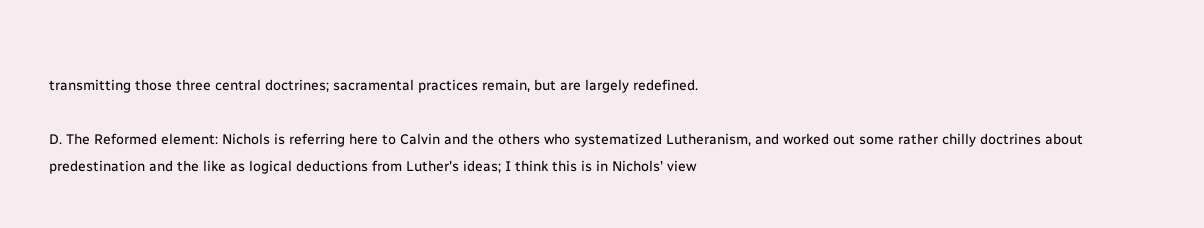transmitting those three central doctrines; sacramental practices remain, but are largely redefined.

D. The Reformed element: Nichols is referring here to Calvin and the others who systematized Lutheranism, and worked out some rather chilly doctrines about predestination and the like as logical deductions from Luther's ideas; I think this is in Nichols' view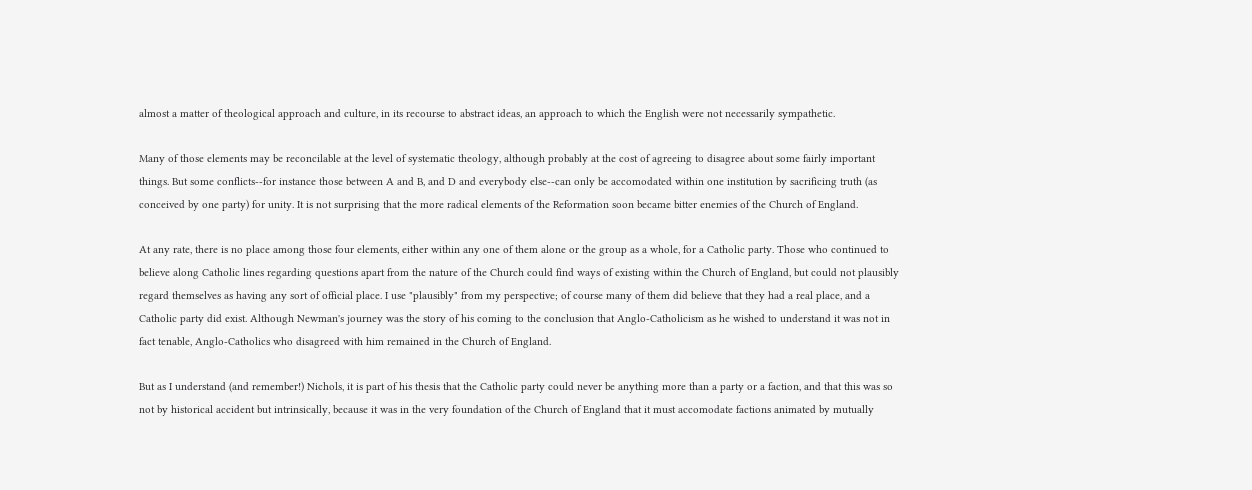almost a matter of theological approach and culture, in its recourse to abstract ideas, an approach to which the English were not necessarily sympathetic.

Many of those elements may be reconcilable at the level of systematic theology, although probably at the cost of agreeing to disagree about some fairly important things. But some conflicts--for instance those between A and B, and D and everybody else--can only be accomodated within one institution by sacrificing truth (as conceived by one party) for unity. It is not surprising that the more radical elements of the Reformation soon became bitter enemies of the Church of England.

At any rate, there is no place among those four elements, either within any one of them alone or the group as a whole, for a Catholic party. Those who continued to believe along Catholic lines regarding questions apart from the nature of the Church could find ways of existing within the Church of England, but could not plausibly regard themselves as having any sort of official place. I use "plausibly" from my perspective; of course many of them did believe that they had a real place, and a Catholic party did exist. Although Newman's journey was the story of his coming to the conclusion that Anglo-Catholicism as he wished to understand it was not in fact tenable, Anglo-Catholics who disagreed with him remained in the Church of England.

But as I understand (and remember!) Nichols, it is part of his thesis that the Catholic party could never be anything more than a party or a faction, and that this was so not by historical accident but intrinsically, because it was in the very foundation of the Church of England that it must accomodate factions animated by mutually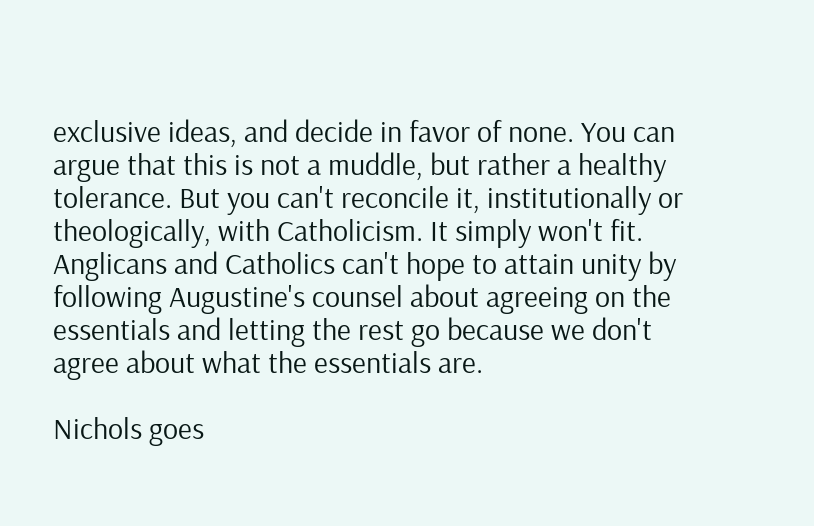exclusive ideas, and decide in favor of none. You can argue that this is not a muddle, but rather a healthy tolerance. But you can't reconcile it, institutionally or theologically, with Catholicism. It simply won't fit. Anglicans and Catholics can't hope to attain unity by following Augustine's counsel about agreeing on the essentials and letting the rest go because we don't agree about what the essentials are.

Nichols goes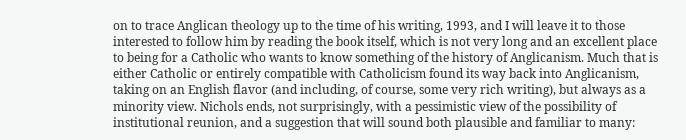on to trace Anglican theology up to the time of his writing, 1993, and I will leave it to those interested to follow him by reading the book itself, which is not very long and an excellent place to being for a Catholic who wants to know something of the history of Anglicanism. Much that is either Catholic or entirely compatible with Catholicism found its way back into Anglicanism, taking on an English flavor (and including, of course, some very rich writing), but always as a minority view. Nichols ends, not surprisingly, with a pessimistic view of the possibility of institutional reunion, and a suggestion that will sound both plausible and familiar to many: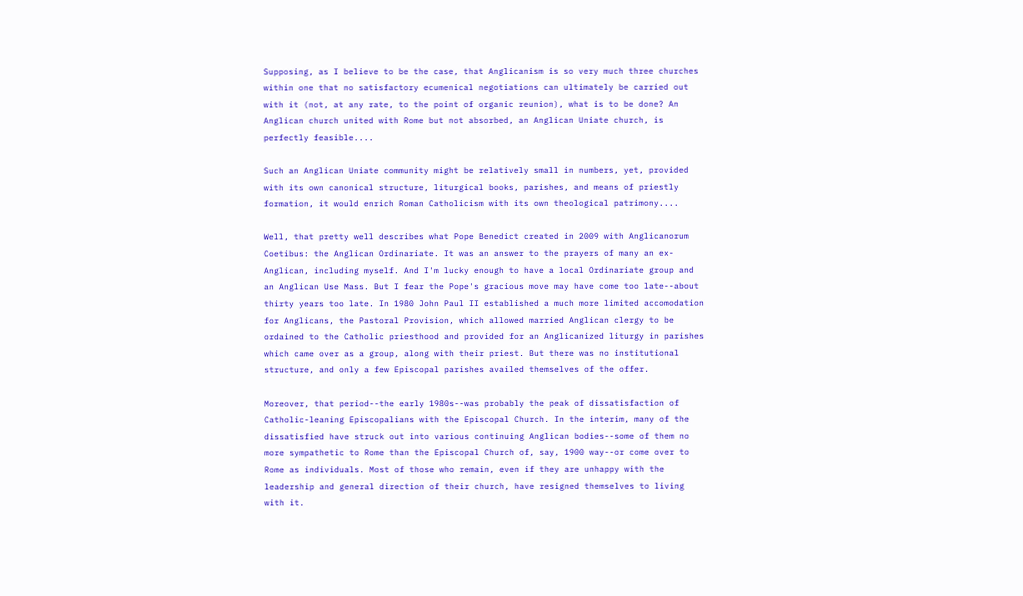Supposing, as I believe to be the case, that Anglicanism is so very much three churches within one that no satisfactory ecumenical negotiations can ultimately be carried out with it (not, at any rate, to the point of organic reunion), what is to be done? An Anglican church united with Rome but not absorbed, an Anglican Uniate church, is perfectly feasible....

Such an Anglican Uniate community might be relatively small in numbers, yet, provided with its own canonical structure, liturgical books, parishes, and means of priestly formation, it would enrich Roman Catholicism with its own theological patrimony....

Well, that pretty well describes what Pope Benedict created in 2009 with Anglicanorum Coetibus: the Anglican Ordinariate. It was an answer to the prayers of many an ex-Anglican, including myself. And I'm lucky enough to have a local Ordinariate group and an Anglican Use Mass. But I fear the Pope's gracious move may have come too late--about thirty years too late. In 1980 John Paul II established a much more limited accomodation for Anglicans, the Pastoral Provision, which allowed married Anglican clergy to be ordained to the Catholic priesthood and provided for an Anglicanized liturgy in parishes which came over as a group, along with their priest. But there was no institutional structure, and only a few Episcopal parishes availed themselves of the offer.

Moreover, that period--the early 1980s--was probably the peak of dissatisfaction of Catholic-leaning Episcopalians with the Episcopal Church. In the interim, many of the dissatisfied have struck out into various continuing Anglican bodies--some of them no more sympathetic to Rome than the Episcopal Church of, say, 1900 way--or come over to Rome as individuals. Most of those who remain, even if they are unhappy with the leadership and general direction of their church, have resigned themselves to living with it.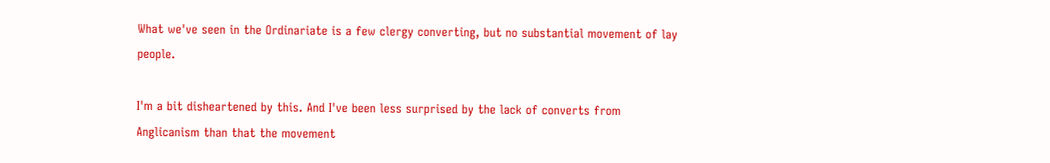What we've seen in the Ordinariate is a few clergy converting, but no substantial movement of lay people.

I'm a bit disheartened by this. And I've been less surprised by the lack of converts from Anglicanism than that the movement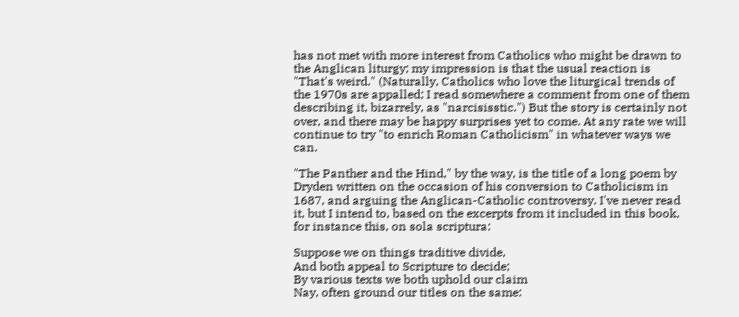has not met with more interest from Catholics who might be drawn to the Anglican liturgy; my impression is that the usual reaction is "That's weird." (Naturally, Catholics who love the liturgical trends of the 1970s are appalled; I read somewhere a comment from one of them describing it, bizarrely, as "narcisisstic.") But the story is certainly not over, and there may be happy surprises yet to come. At any rate we will continue to try "to enrich Roman Catholicism" in whatever ways we can.

"The Panther and the Hind," by the way, is the title of a long poem by Dryden written on the occasion of his conversion to Catholicism in 1687, and arguing the Anglican-Catholic controversy. I've never read it, but I intend to, based on the excerpts from it included in this book, for instance this, on sola scriptura:

Suppose we on things traditive divide,
And both appeal to Scripture to decide;
By various texts we both uphold our claim
Nay, often ground our titles on the same: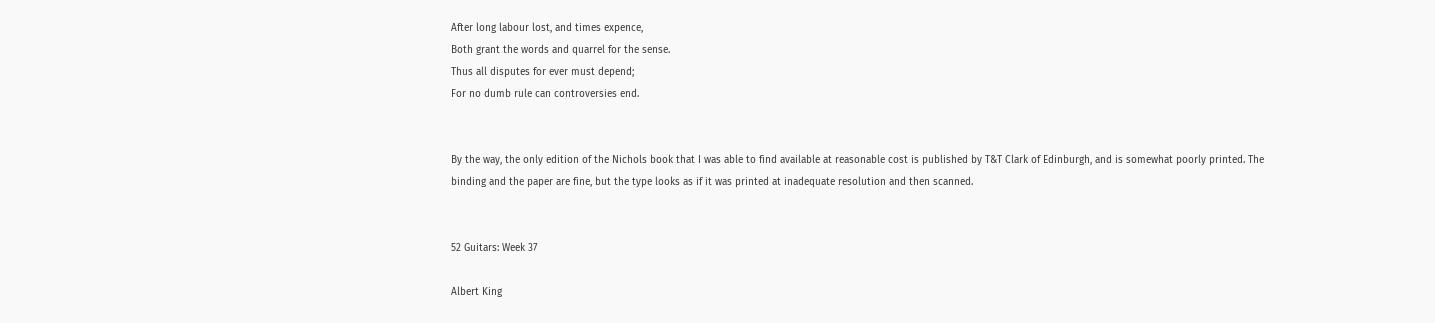After long labour lost, and times expence,
Both grant the words and quarrel for the sense.
Thus all disputes for ever must depend;
For no dumb rule can controversies end.


By the way, the only edition of the Nichols book that I was able to find available at reasonable cost is published by T&T Clark of Edinburgh, and is somewhat poorly printed. The binding and the paper are fine, but the type looks as if it was printed at inadequate resolution and then scanned.


52 Guitars: Week 37

Albert King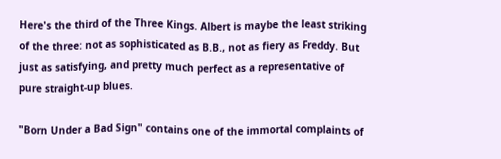Here's the third of the Three Kings. Albert is maybe the least striking of the three: not as sophisticated as B.B., not as fiery as Freddy. But just as satisfying, and pretty much perfect as a representative of pure straight-up blues.

"Born Under a Bad Sign" contains one of the immortal complaints of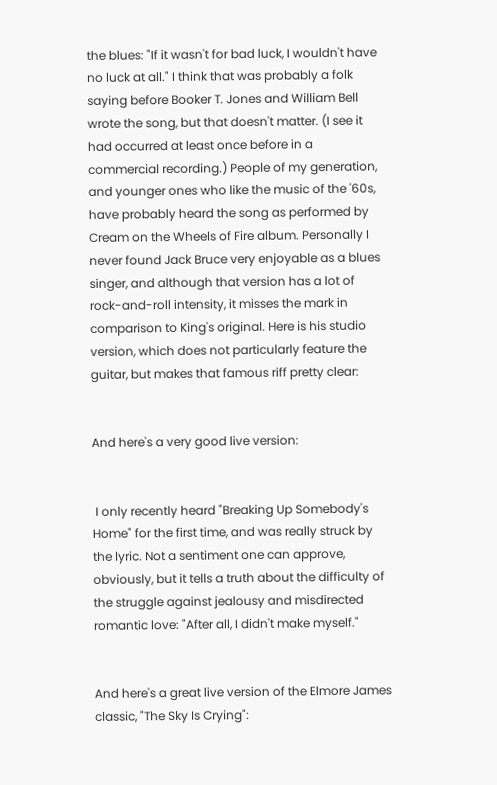the blues: "If it wasn't for bad luck, I wouldn't have no luck at all." I think that was probably a folk saying before Booker T. Jones and William Bell wrote the song, but that doesn't matter. (I see it had occurred at least once before in a commercial recording.) People of my generation, and younger ones who like the music of the '60s, have probably heard the song as performed by Cream on the Wheels of Fire album. Personally I never found Jack Bruce very enjoyable as a blues singer, and although that version has a lot of rock-and-roll intensity, it misses the mark in comparison to King's original. Here is his studio version, which does not particularly feature the guitar, but makes that famous riff pretty clear:


And here's a very good live version:


 I only recently heard "Breaking Up Somebody's Home" for the first time, and was really struck by the lyric. Not a sentiment one can approve, obviously, but it tells a truth about the difficulty of the struggle against jealousy and misdirected romantic love: "After all, I didn't make myself."


And here's a great live version of the Elmore James classic, "The Sky Is Crying":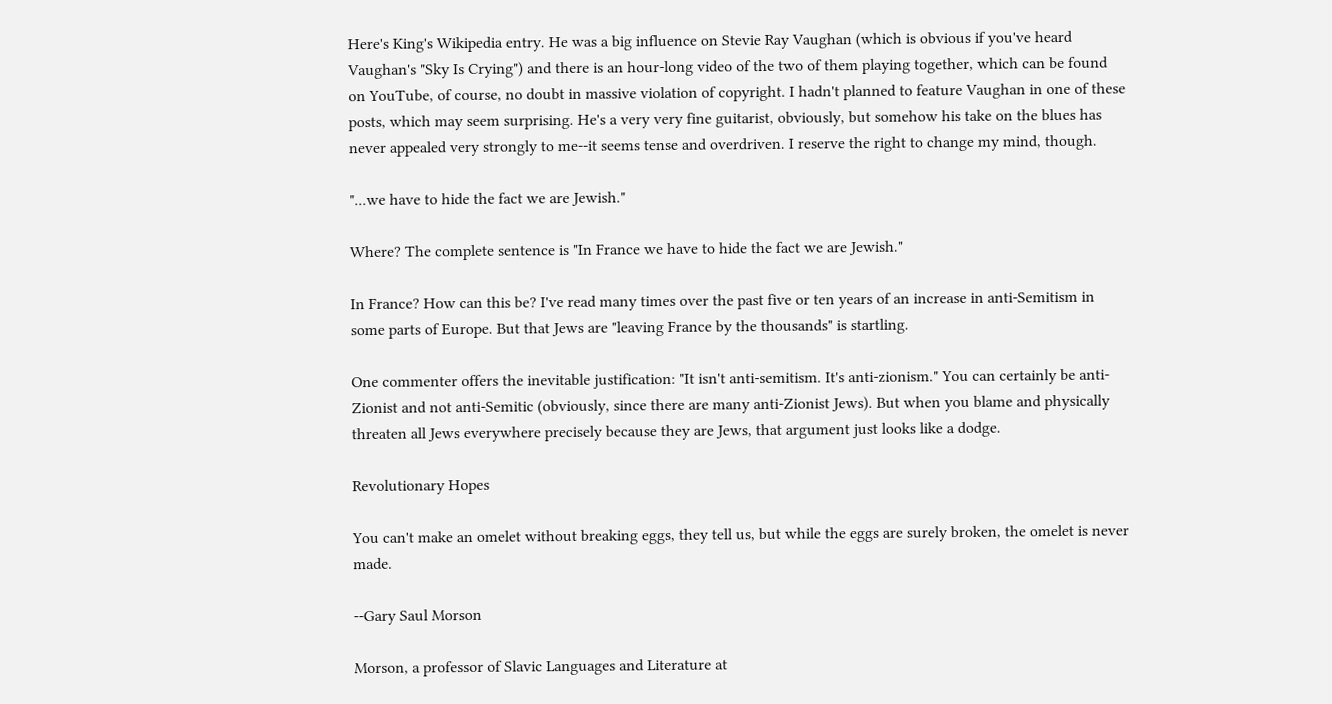Here's King's Wikipedia entry. He was a big influence on Stevie Ray Vaughan (which is obvious if you've heard Vaughan's "Sky Is Crying") and there is an hour-long video of the two of them playing together, which can be found on YouTube, of course, no doubt in massive violation of copyright. I hadn't planned to feature Vaughan in one of these posts, which may seem surprising. He's a very very fine guitarist, obviously, but somehow his take on the blues has never appealed very strongly to me--it seems tense and overdriven. I reserve the right to change my mind, though.

"...we have to hide the fact we are Jewish."

Where? The complete sentence is "In France we have to hide the fact we are Jewish."

In France? How can this be? I've read many times over the past five or ten years of an increase in anti-Semitism in some parts of Europe. But that Jews are "leaving France by the thousands" is startling.

One commenter offers the inevitable justification: "It isn't anti-semitism. It's anti-zionism." You can certainly be anti-Zionist and not anti-Semitic (obviously, since there are many anti-Zionist Jews). But when you blame and physically threaten all Jews everywhere precisely because they are Jews, that argument just looks like a dodge.

Revolutionary Hopes

You can't make an omelet without breaking eggs, they tell us, but while the eggs are surely broken, the omelet is never made.

--Gary Saul Morson

Morson, a professor of Slavic Languages and Literature at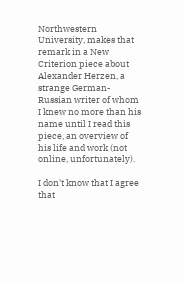Northwestern University, makes that remark in a New Criterion piece about Alexander Herzen, a strange German-Russian writer of whom I knew no more than his name until I read this piece, an overview of his life and work (not online, unfortunately).

I don't know that I agree that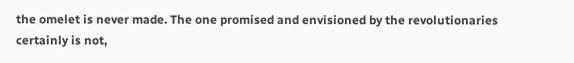the omelet is never made. The one promised and envisioned by the revolutionaries certainly is not,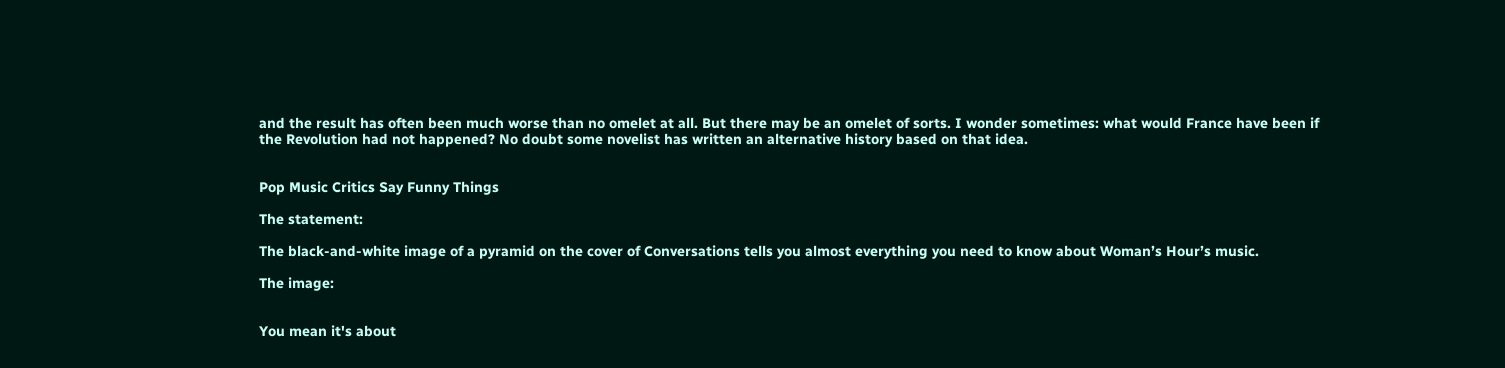and the result has often been much worse than no omelet at all. But there may be an omelet of sorts. I wonder sometimes: what would France have been if the Revolution had not happened? No doubt some novelist has written an alternative history based on that idea.


Pop Music Critics Say Funny Things

The statement:

The black-and-white image of a pyramid on the cover of Conversations tells you almost everything you need to know about Woman’s Hour’s music.

The image:


You mean it's about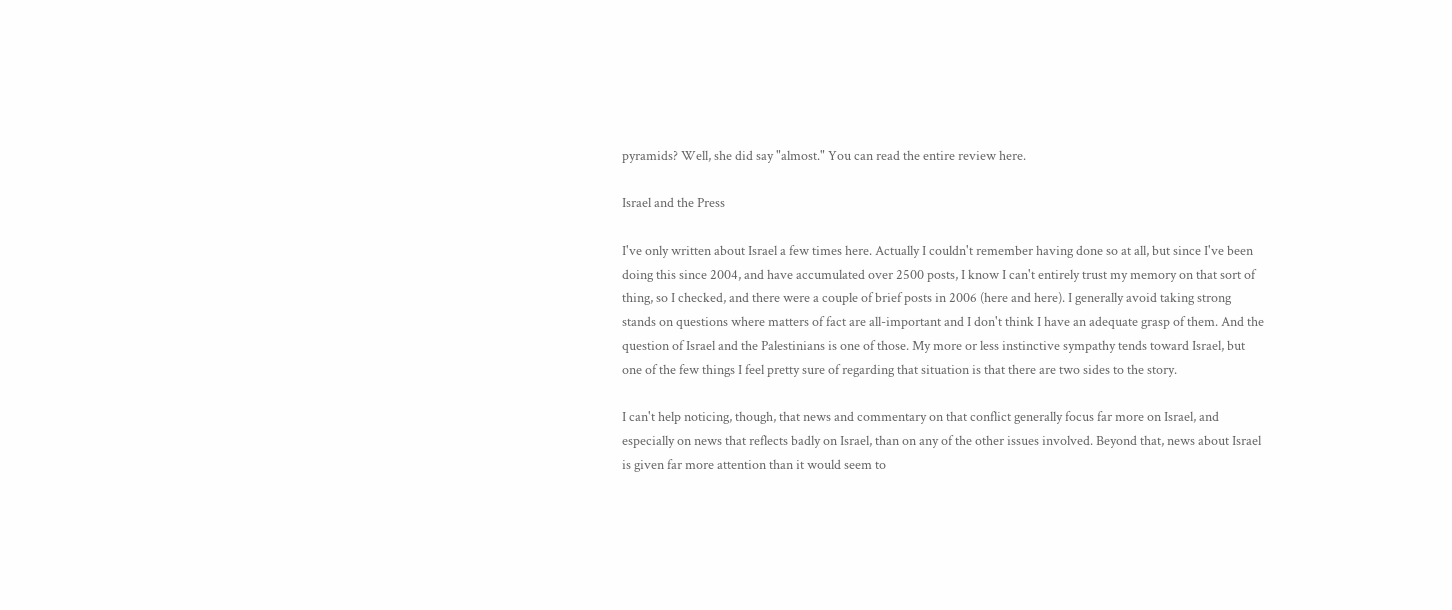pyramids? Well, she did say "almost." You can read the entire review here.

Israel and the Press

I've only written about Israel a few times here. Actually I couldn't remember having done so at all, but since I've been doing this since 2004, and have accumulated over 2500 posts, I know I can't entirely trust my memory on that sort of thing, so I checked, and there were a couple of brief posts in 2006 (here and here). I generally avoid taking strong stands on questions where matters of fact are all-important and I don't think I have an adequate grasp of them. And the question of Israel and the Palestinians is one of those. My more or less instinctive sympathy tends toward Israel, but one of the few things I feel pretty sure of regarding that situation is that there are two sides to the story.

I can't help noticing, though, that news and commentary on that conflict generally focus far more on Israel, and especially on news that reflects badly on Israel, than on any of the other issues involved. Beyond that, news about Israel is given far more attention than it would seem to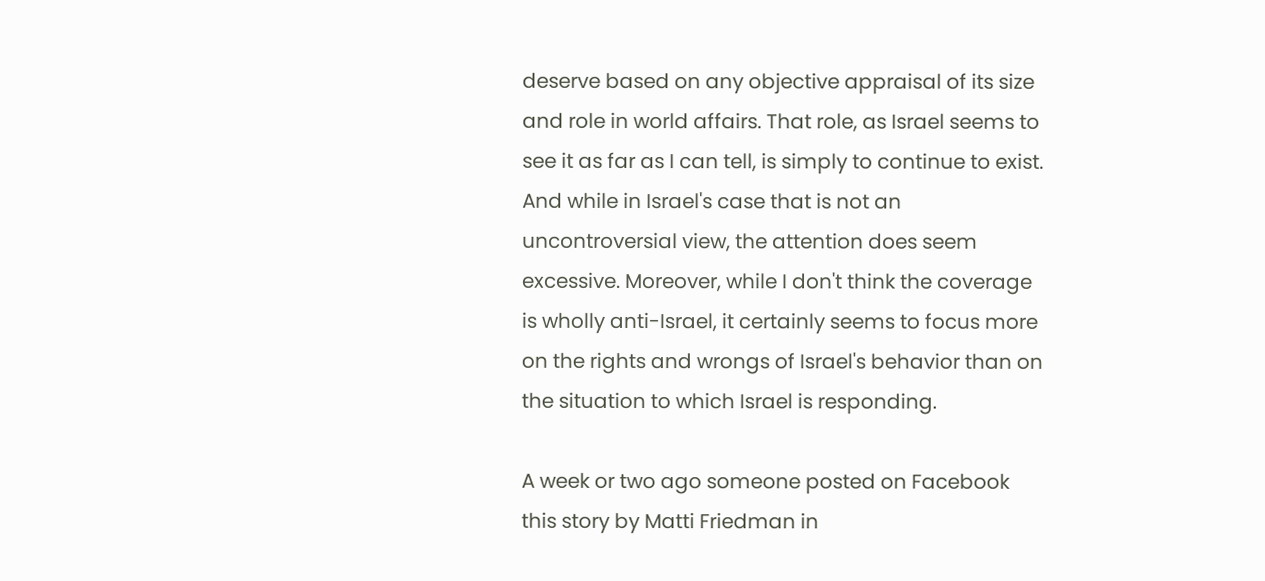deserve based on any objective appraisal of its size and role in world affairs. That role, as Israel seems to see it as far as I can tell, is simply to continue to exist. And while in Israel's case that is not an uncontroversial view, the attention does seem excessive. Moreover, while I don't think the coverage is wholly anti-Israel, it certainly seems to focus more on the rights and wrongs of Israel's behavior than on the situation to which Israel is responding.

A week or two ago someone posted on Facebook this story by Matti Friedman in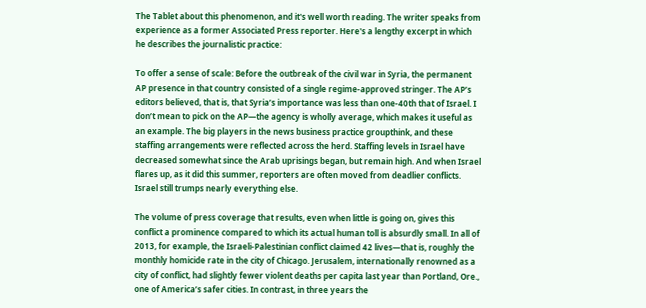The Tablet about this phenomenon, and it's well worth reading. The writer speaks from experience as a former Associated Press reporter. Here's a lengthy excerpt in which he describes the journalistic practice:

To offer a sense of scale: Before the outbreak of the civil war in Syria, the permanent AP presence in that country consisted of a single regime-approved stringer. The AP’s editors believed, that is, that Syria’s importance was less than one-40th that of Israel. I don’t mean to pick on the AP—the agency is wholly average, which makes it useful as an example. The big players in the news business practice groupthink, and these staffing arrangements were reflected across the herd. Staffing levels in Israel have decreased somewhat since the Arab uprisings began, but remain high. And when Israel flares up, as it did this summer, reporters are often moved from deadlier conflicts. Israel still trumps nearly everything else.

The volume of press coverage that results, even when little is going on, gives this conflict a prominence compared to which its actual human toll is absurdly small. In all of 2013, for example, the Israeli-Palestinian conflict claimed 42 lives—that is, roughly the monthly homicide rate in the city of Chicago. Jerusalem, internationally renowned as a city of conflict, had slightly fewer violent deaths per capita last year than Portland, Ore., one of America’s safer cities. In contrast, in three years the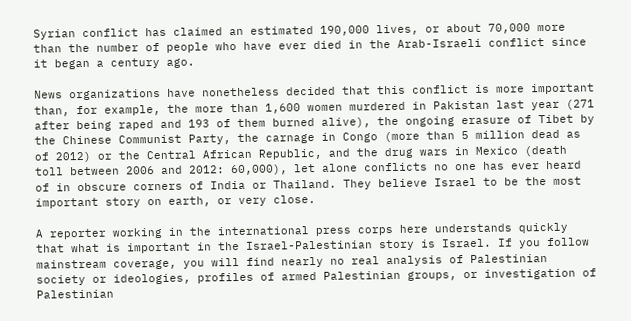Syrian conflict has claimed an estimated 190,000 lives, or about 70,000 more than the number of people who have ever died in the Arab-Israeli conflict since it began a century ago.

News organizations have nonetheless decided that this conflict is more important than, for example, the more than 1,600 women murdered in Pakistan last year (271 after being raped and 193 of them burned alive), the ongoing erasure of Tibet by the Chinese Communist Party, the carnage in Congo (more than 5 million dead as of 2012) or the Central African Republic, and the drug wars in Mexico (death toll between 2006 and 2012: 60,000), let alone conflicts no one has ever heard of in obscure corners of India or Thailand. They believe Israel to be the most important story on earth, or very close.

A reporter working in the international press corps here understands quickly that what is important in the Israel-Palestinian story is Israel. If you follow mainstream coverage, you will find nearly no real analysis of Palestinian society or ideologies, profiles of armed Palestinian groups, or investigation of Palestinian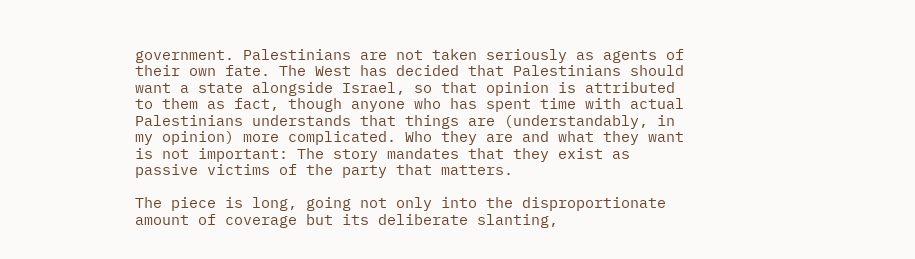government. Palestinians are not taken seriously as agents of their own fate. The West has decided that Palestinians should want a state alongside Israel, so that opinion is attributed to them as fact, though anyone who has spent time with actual Palestinians understands that things are (understandably, in my opinion) more complicated. Who they are and what they want is not important: The story mandates that they exist as passive victims of the party that matters.

The piece is long, going not only into the disproportionate amount of coverage but its deliberate slanting,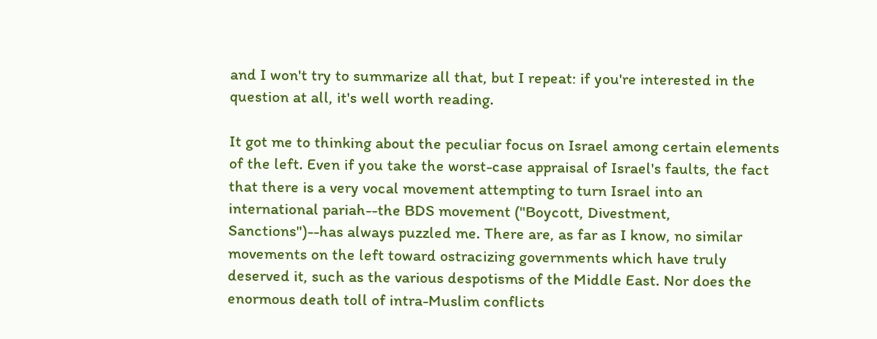and I won't try to summarize all that, but I repeat: if you're interested in the question at all, it's well worth reading.

It got me to thinking about the peculiar focus on Israel among certain elements of the left. Even if you take the worst-case appraisal of Israel's faults, the fact that there is a very vocal movement attempting to turn Israel into an international pariah--the BDS movement ("Boycott, Divestment, Sanctions")--has always puzzled me. There are, as far as I know, no similar movements on the left toward ostracizing governments which have truly deserved it, such as the various despotisms of the Middle East. Nor does the enormous death toll of intra-Muslim conflicts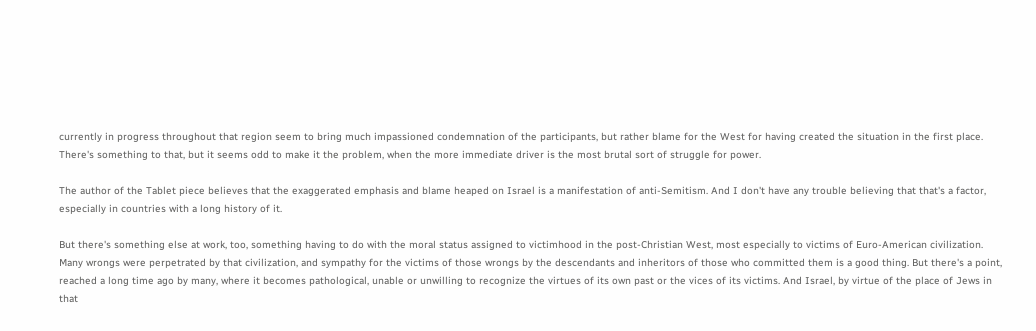currently in progress throughout that region seem to bring much impassioned condemnation of the participants, but rather blame for the West for having created the situation in the first place. There's something to that, but it seems odd to make it the problem, when the more immediate driver is the most brutal sort of struggle for power.

The author of the Tablet piece believes that the exaggerated emphasis and blame heaped on Israel is a manifestation of anti-Semitism. And I don't have any trouble believing that that's a factor, especially in countries with a long history of it.

But there's something else at work, too, something having to do with the moral status assigned to victimhood in the post-Christian West, most especially to victims of Euro-American civilization. Many wrongs were perpetrated by that civilization, and sympathy for the victims of those wrongs by the descendants and inheritors of those who committed them is a good thing. But there's a point, reached a long time ago by many, where it becomes pathological, unable or unwilling to recognize the virtues of its own past or the vices of its victims. And Israel, by virtue of the place of Jews in that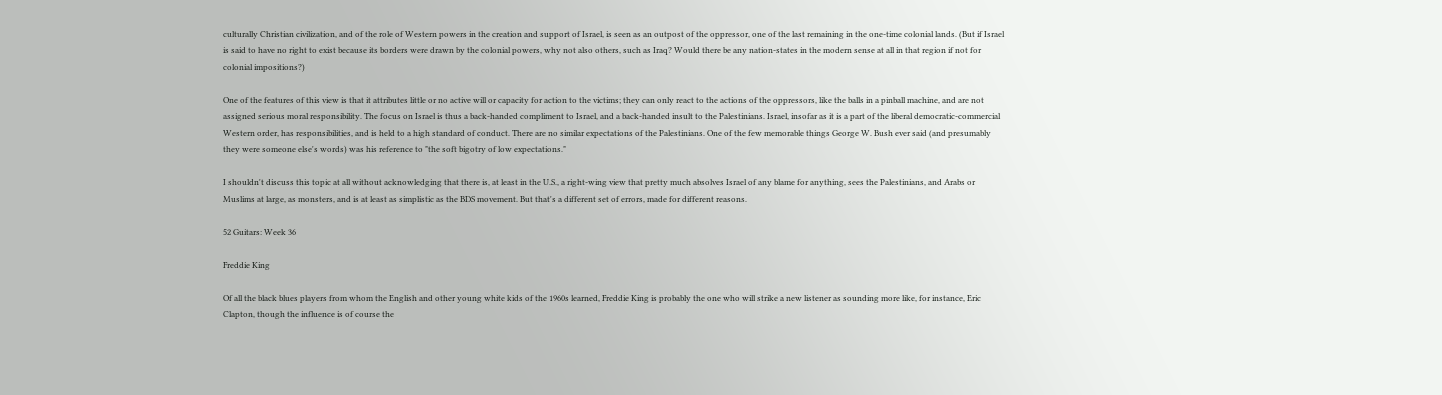culturally Christian civilization, and of the role of Western powers in the creation and support of Israel, is seen as an outpost of the oppressor, one of the last remaining in the one-time colonial lands. (But if Israel is said to have no right to exist because its borders were drawn by the colonial powers, why not also others, such as Iraq? Would there be any nation-states in the modern sense at all in that region if not for colonial impositions?)

One of the features of this view is that it attributes little or no active will or capacity for action to the victims; they can only react to the actions of the oppressors, like the balls in a pinball machine, and are not assigned serious moral responsibility. The focus on Israel is thus a back-handed compliment to Israel, and a back-handed insult to the Palestinians. Israel, insofar as it is a part of the liberal democratic-commercial Western order, has responsibilities, and is held to a high standard of conduct. There are no similar expectations of the Palestinians. One of the few memorable things George W. Bush ever said (and presumably they were someone else's words) was his reference to "the soft bigotry of low expectations."

I shouldn't discuss this topic at all without acknowledging that there is, at least in the U.S., a right-wing view that pretty much absolves Israel of any blame for anything, sees the Palestinians, and Arabs or Muslims at large, as monsters, and is at least as simplistic as the BDS movement. But that's a different set of errors, made for different reasons.

52 Guitars: Week 36

Freddie King

Of all the black blues players from whom the English and other young white kids of the 1960s learned, Freddie King is probably the one who will strike a new listener as sounding more like, for instance, Eric Clapton, though the influence is of course the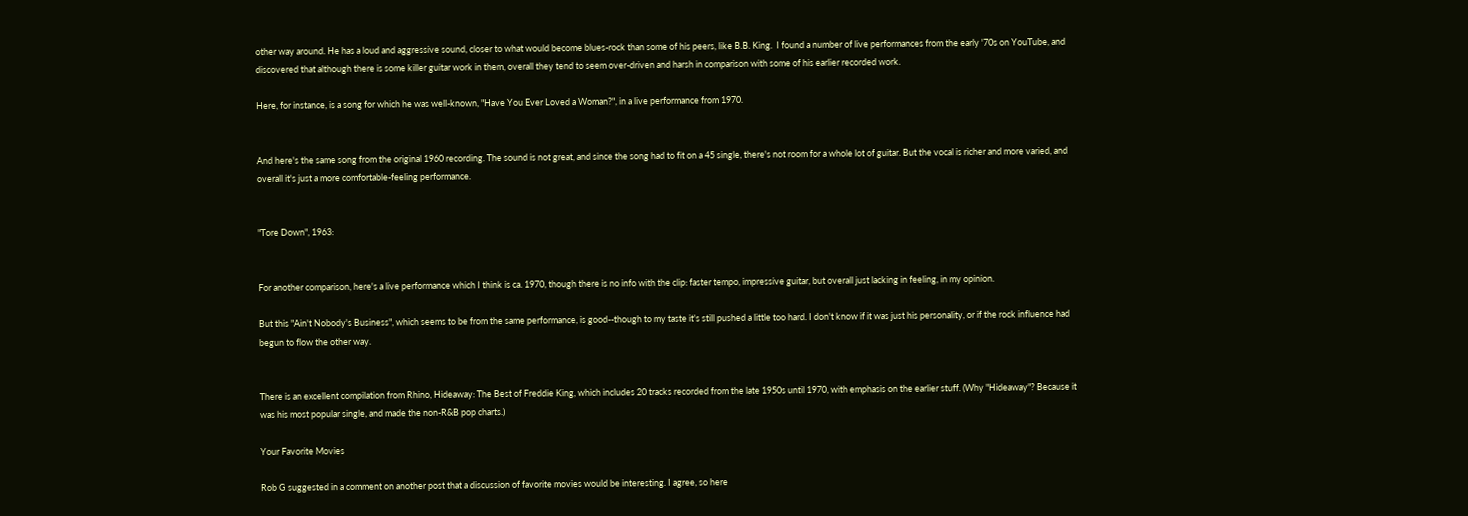other way around. He has a loud and aggressive sound, closer to what would become blues-rock than some of his peers, like B.B. King.  I found a number of live performances from the early '70s on YouTube, and discovered that although there is some killer guitar work in them, overall they tend to seem over-driven and harsh in comparison with some of his earlier recorded work.

Here, for instance, is a song for which he was well-known, "Have You Ever Loved a Woman?", in a live performance from 1970.


And here's the same song from the original 1960 recording. The sound is not great, and since the song had to fit on a 45 single, there's not room for a whole lot of guitar. But the vocal is richer and more varied, and overall it's just a more comfortable-feeling performance.


"Tore Down", 1963:


For another comparison, here's a live performance which I think is ca. 1970, though there is no info with the clip: faster tempo, impressive guitar, but overall just lacking in feeling, in my opinion.

But this "Ain't Nobody's Business", which seems to be from the same performance, is good--though to my taste it's still pushed a little too hard. I don't know if it was just his personality, or if the rock influence had begun to flow the other way.


There is an excellent compilation from Rhino, Hideaway: The Best of Freddie King, which includes 20 tracks recorded from the late 1950s until 1970, with emphasis on the earlier stuff. (Why "Hideaway"? Because it was his most popular single, and made the non-R&B pop charts.)

Your Favorite Movies

Rob G suggested in a comment on another post that a discussion of favorite movies would be interesting. I agree, so here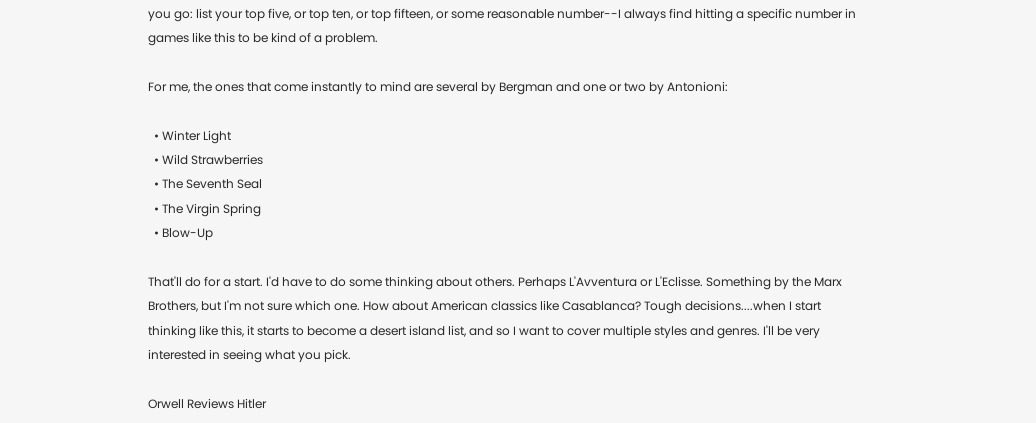you go: list your top five, or top ten, or top fifteen, or some reasonable number--I always find hitting a specific number in games like this to be kind of a problem.

For me, the ones that come instantly to mind are several by Bergman and one or two by Antonioni:

  • Winter Light
  • Wild Strawberries
  • The Seventh Seal
  • The Virgin Spring
  • Blow-Up

That'll do for a start. I'd have to do some thinking about others. Perhaps L'Avventura or L'Eclisse. Something by the Marx Brothers, but I'm not sure which one. How about American classics like Casablanca? Tough decisions....when I start thinking like this, it starts to become a desert island list, and so I want to cover multiple styles and genres. I'll be very interested in seeing what you pick.

Orwell Reviews Hitler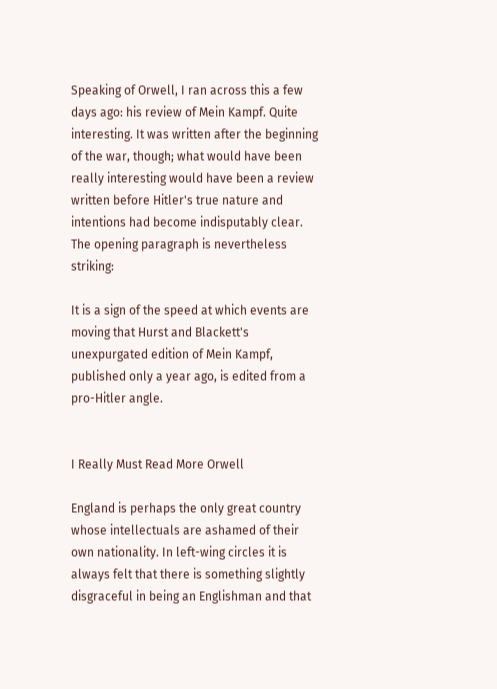Speaking of Orwell, I ran across this a few days ago: his review of Mein Kampf. Quite interesting. It was written after the beginning of the war, though; what would have been really interesting would have been a review written before Hitler's true nature and intentions had become indisputably clear. The opening paragraph is nevertheless striking:

It is a sign of the speed at which events are moving that Hurst and Blackett's unexpurgated edition of Mein Kampf, published only a year ago, is edited from a pro-Hitler angle.


I Really Must Read More Orwell

England is perhaps the only great country whose intellectuals are ashamed of their own nationality. In left-wing circles it is always felt that there is something slightly disgraceful in being an Englishman and that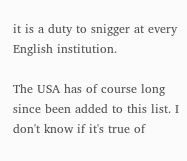it is a duty to snigger at every English institution.

The USA has of course long since been added to this list. I don't know if it's true of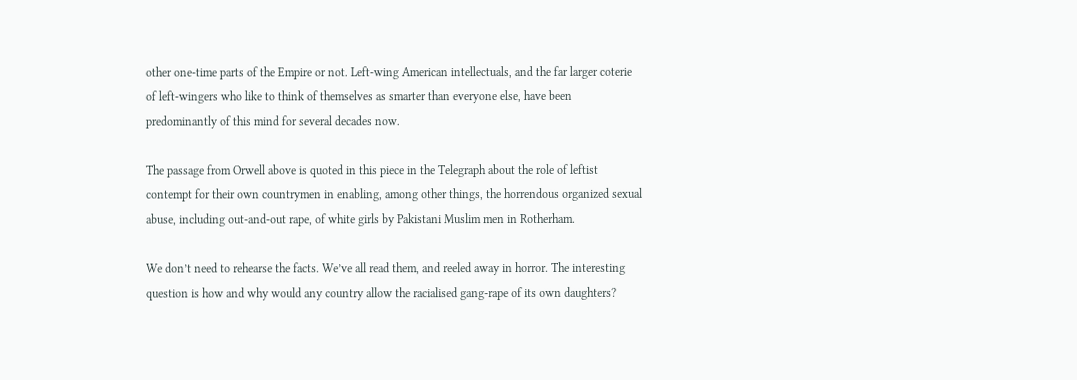other one-time parts of the Empire or not. Left-wing American intellectuals, and the far larger coterie of left-wingers who like to think of themselves as smarter than everyone else, have been predominantly of this mind for several decades now.

The passage from Orwell above is quoted in this piece in the Telegraph about the role of leftist contempt for their own countrymen in enabling, among other things, the horrendous organized sexual abuse, including out-and-out rape, of white girls by Pakistani Muslim men in Rotherham.

We don’t need to rehearse the facts. We’ve all read them, and reeled away in horror. The interesting question is how and why would any country allow the racialised gang-rape of its own daughters?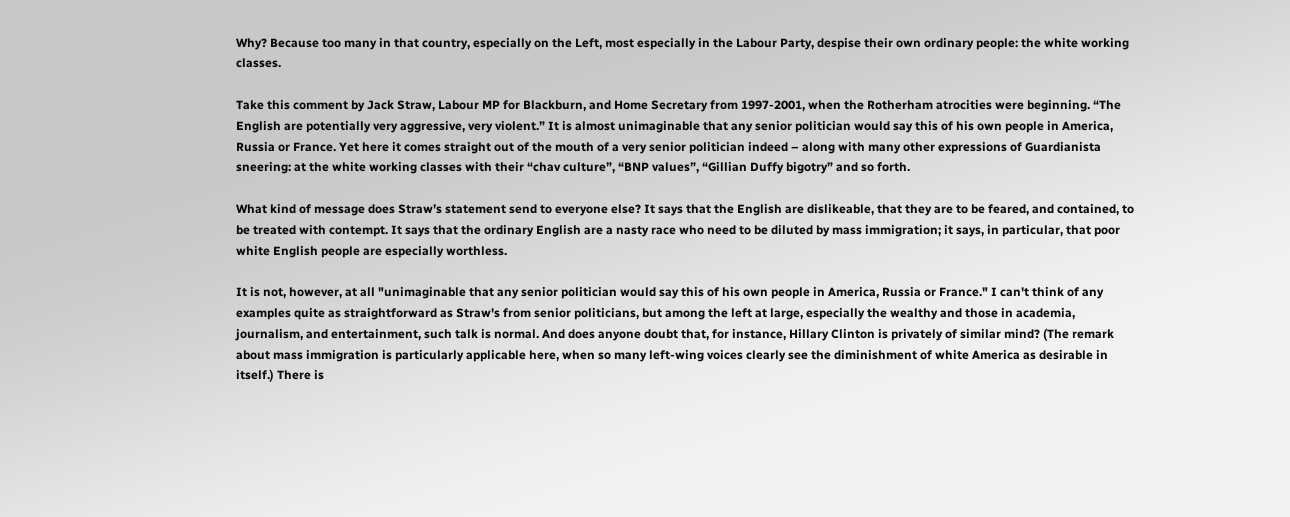Why? Because too many in that country, especially on the Left, most especially in the Labour Party, despise their own ordinary people: the white working classes.

Take this comment by Jack Straw, Labour MP for Blackburn, and Home Secretary from 1997-2001, when the Rotherham atrocities were beginning. “The English are potentially very aggressive, very violent.” It is almost unimaginable that any senior politician would say this of his own people in America, Russia or France. Yet here it comes straight out of the mouth of a very senior politician indeed – along with many other expressions of Guardianista sneering: at the white working classes with their “chav culture”, “BNP values”, “Gillian Duffy bigotry” and so forth.

What kind of message does Straw’s statement send to everyone else? It says that the English are dislikeable, that they are to be feared, and contained, to be treated with contempt. It says that the ordinary English are a nasty race who need to be diluted by mass immigration; it says, in particular, that poor white English people are especially worthless.

It is not, however, at all "unimaginable that any senior politician would say this of his own people in America, Russia or France." I can't think of any examples quite as straightforward as Straw's from senior politicians, but among the left at large, especially the wealthy and those in academia, journalism, and entertainment, such talk is normal. And does anyone doubt that, for instance, Hillary Clinton is privately of similar mind? (The remark about mass immigration is particularly applicable here, when so many left-wing voices clearly see the diminishment of white America as desirable in itself.) There is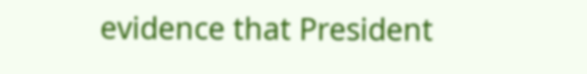evidence that President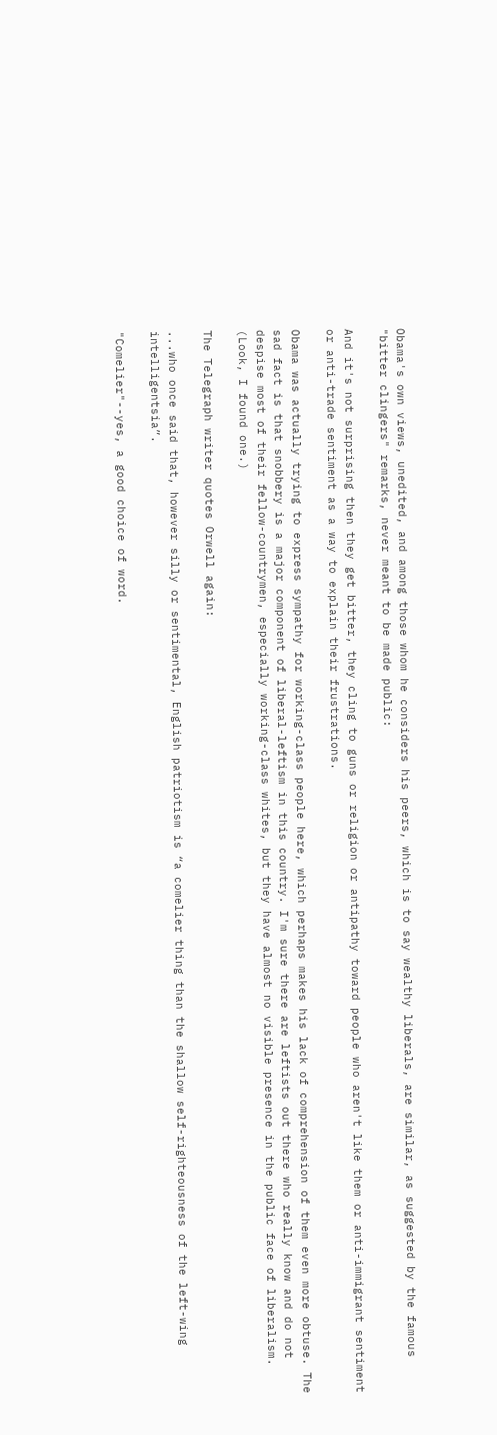Obama's own views, unedited, and among those whom he considers his peers, which is to say wealthy liberals, are similar, as suggested by the famous "bitter clingers" remarks, never meant to be made public:

And it's not surprising then they get bitter, they cling to guns or religion or antipathy toward people who aren't like them or anti-immigrant sentiment or anti-trade sentiment as a way to explain their frustrations.

Obama was actually trying to express sympathy for working-class people here, which perhaps makes his lack of comprehension of them even more obtuse. The sad fact is that snobbery is a major component of liberal-leftism in this country. I'm sure there are leftists out there who really know and do not despise most of their fellow-countrymen, especially working-class whites, but they have almost no visible presence in the public face of liberalism. (Look, I found one.)

The Telegraph writer quotes Orwell again:

...who once said that, however silly or sentimental, English patriotism is “a comelier thing than the shallow self-righteousness of the left-wing intelligentsia”.

"Comelier"--yes, a good choice of word.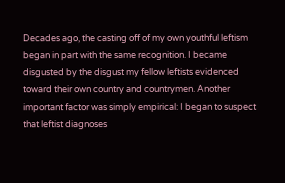Decades ago, the casting off of my own youthful leftism began in part with the same recognition. I became disgusted by the disgust my fellow leftists evidenced toward their own country and countrymen. Another important factor was simply empirical: I began to suspect that leftist diagnoses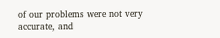of our problems were not very accurate, and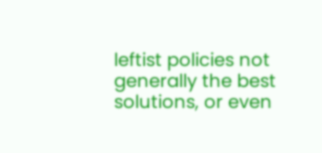leftist policies not generally the best solutions, or even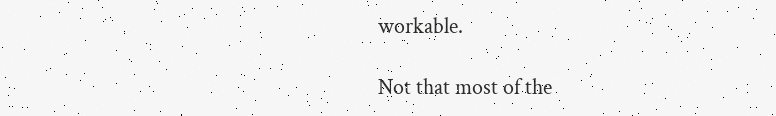workable.

Not that most of the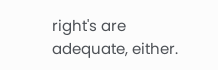right's are adequate, either.